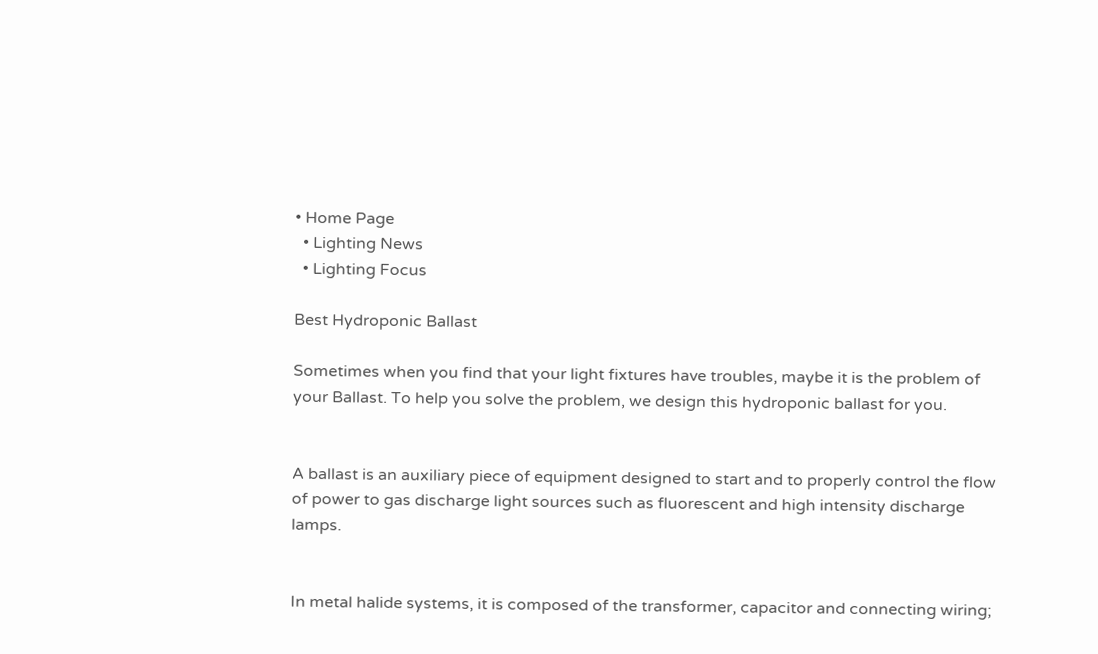• Home Page
  • Lighting News
  • Lighting Focus

Best Hydroponic Ballast

Sometimes when you find that your light fixtures have troubles, maybe it is the problem of your Ballast. To help you solve the problem, we design this hydroponic ballast for you.


A ballast is an auxiliary piece of equipment designed to start and to properly control the flow of power to gas discharge light sources such as fluorescent and high intensity discharge lamps.


In metal halide systems, it is composed of the transformer, capacitor and connecting wiring;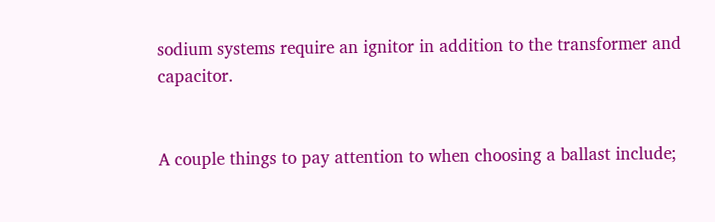sodium systems require an ignitor in addition to the transformer and capacitor.


A couple things to pay attention to when choosing a ballast include;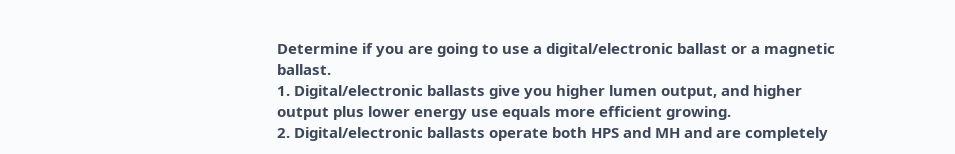Determine if you are going to use a digital/electronic ballast or a magnetic ballast.
1. Digital/electronic ballasts give you higher lumen output, and higher output plus lower energy use equals more efficient growing.
2. Digital/electronic ballasts operate both HPS and MH and are completely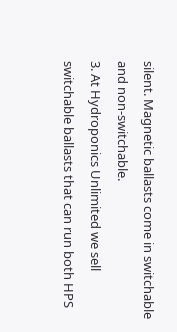silent. Magnetic ballasts come in switchable and non-switchable.
3. At Hydroponics Unlimited we sell switchable ballasts that can run both HPS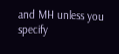and MH unless you specify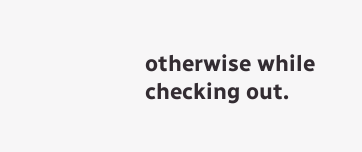otherwise while checking out.